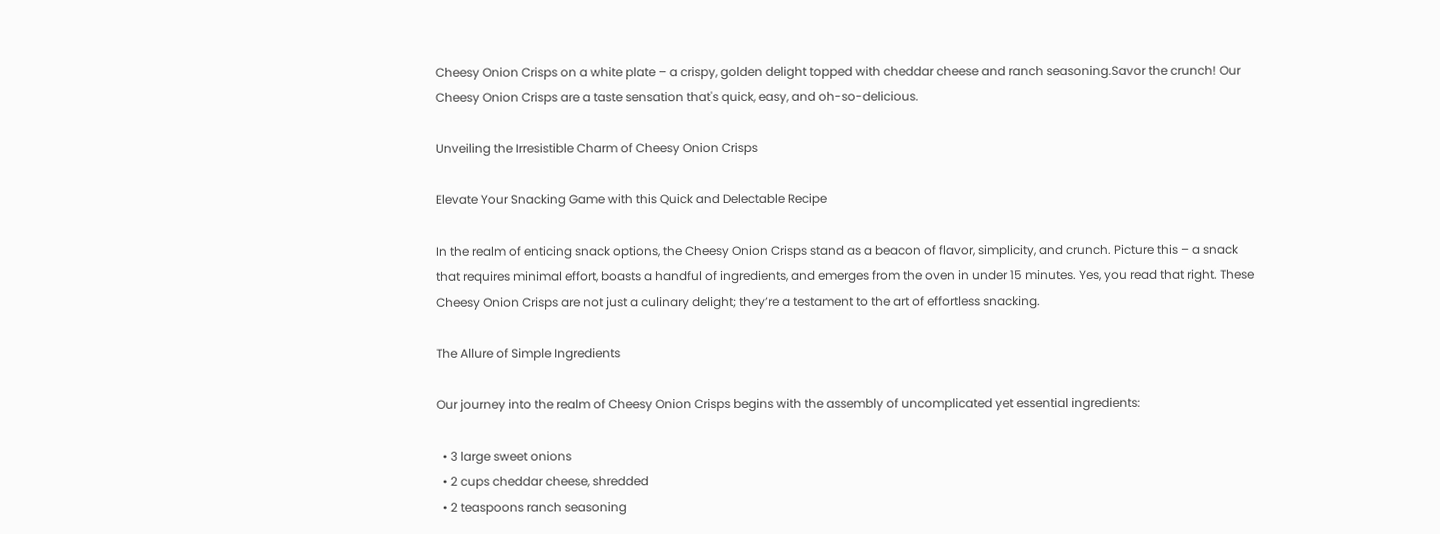Cheesy Onion Crisps on a white plate – a crispy, golden delight topped with cheddar cheese and ranch seasoning.Savor the crunch! Our Cheesy Onion Crisps are a taste sensation that's quick, easy, and oh-so-delicious.

Unveiling the Irresistible Charm of Cheesy Onion Crisps

Elevate Your Snacking Game with this Quick and Delectable Recipe

In the realm of enticing snack options, the Cheesy Onion Crisps stand as a beacon of flavor, simplicity, and crunch. Picture this – a snack that requires minimal effort, boasts a handful of ingredients, and emerges from the oven in under 15 minutes. Yes, you read that right. These Cheesy Onion Crisps are not just a culinary delight; they’re a testament to the art of effortless snacking.

The Allure of Simple Ingredients

Our journey into the realm of Cheesy Onion Crisps begins with the assembly of uncomplicated yet essential ingredients:

  • 3 large sweet onions
  • 2 cups cheddar cheese, shredded
  • 2 teaspoons ranch seasoning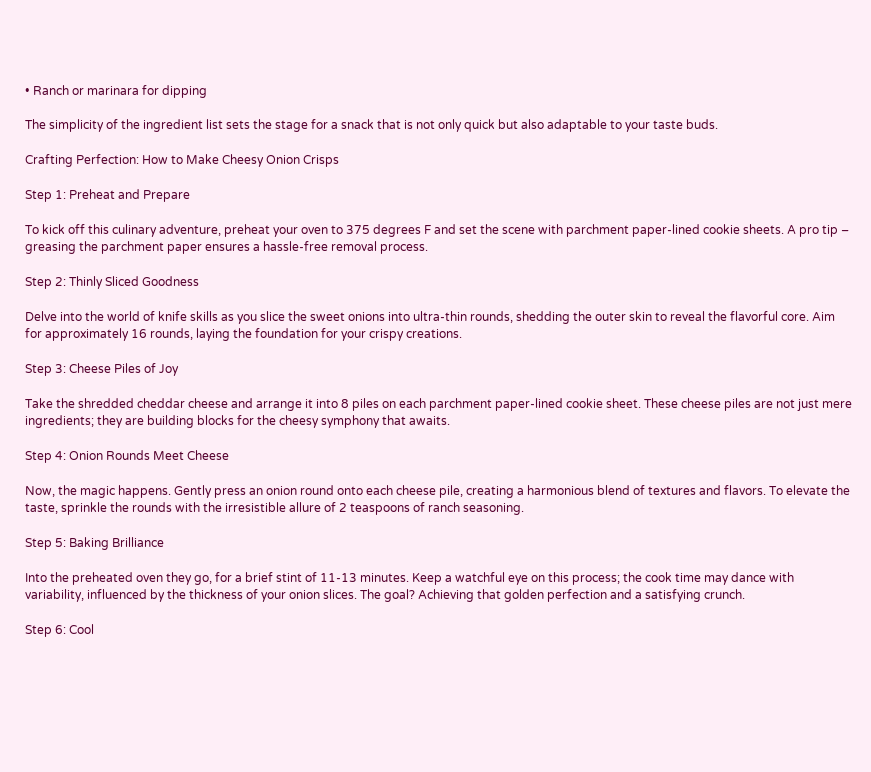• Ranch or marinara for dipping

The simplicity of the ingredient list sets the stage for a snack that is not only quick but also adaptable to your taste buds.

Crafting Perfection: How to Make Cheesy Onion Crisps

Step 1: Preheat and Prepare

To kick off this culinary adventure, preheat your oven to 375 degrees F and set the scene with parchment paper-lined cookie sheets. A pro tip – greasing the parchment paper ensures a hassle-free removal process.

Step 2: Thinly Sliced Goodness

Delve into the world of knife skills as you slice the sweet onions into ultra-thin rounds, shedding the outer skin to reveal the flavorful core. Aim for approximately 16 rounds, laying the foundation for your crispy creations.

Step 3: Cheese Piles of Joy

Take the shredded cheddar cheese and arrange it into 8 piles on each parchment paper-lined cookie sheet. These cheese piles are not just mere ingredients; they are building blocks for the cheesy symphony that awaits.

Step 4: Onion Rounds Meet Cheese

Now, the magic happens. Gently press an onion round onto each cheese pile, creating a harmonious blend of textures and flavors. To elevate the taste, sprinkle the rounds with the irresistible allure of 2 teaspoons of ranch seasoning.

Step 5: Baking Brilliance

Into the preheated oven they go, for a brief stint of 11-13 minutes. Keep a watchful eye on this process; the cook time may dance with variability, influenced by the thickness of your onion slices. The goal? Achieving that golden perfection and a satisfying crunch.

Step 6: Cool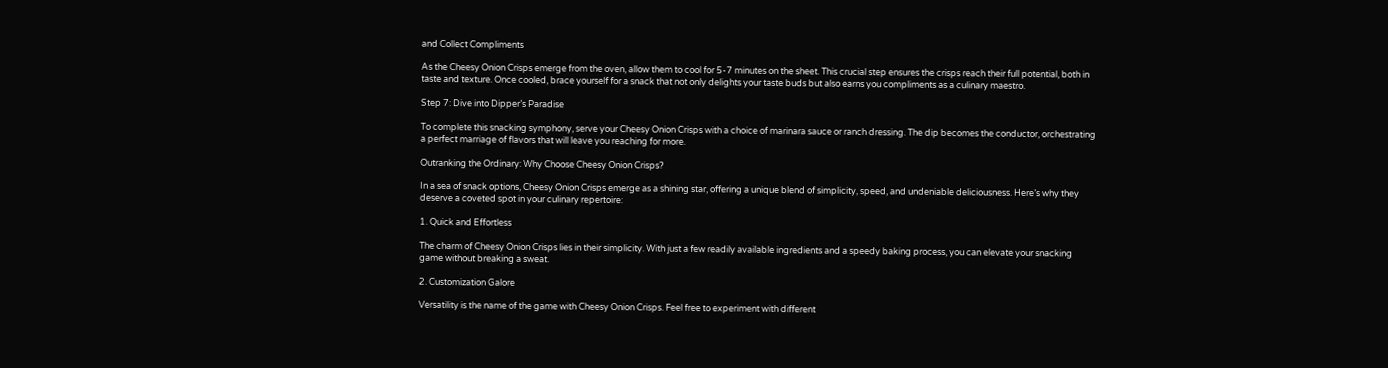and Collect Compliments

As the Cheesy Onion Crisps emerge from the oven, allow them to cool for 5-7 minutes on the sheet. This crucial step ensures the crisps reach their full potential, both in taste and texture. Once cooled, brace yourself for a snack that not only delights your taste buds but also earns you compliments as a culinary maestro.

Step 7: Dive into Dipper’s Paradise

To complete this snacking symphony, serve your Cheesy Onion Crisps with a choice of marinara sauce or ranch dressing. The dip becomes the conductor, orchestrating a perfect marriage of flavors that will leave you reaching for more.

Outranking the Ordinary: Why Choose Cheesy Onion Crisps?

In a sea of snack options, Cheesy Onion Crisps emerge as a shining star, offering a unique blend of simplicity, speed, and undeniable deliciousness. Here’s why they deserve a coveted spot in your culinary repertoire:

1. Quick and Effortless

The charm of Cheesy Onion Crisps lies in their simplicity. With just a few readily available ingredients and a speedy baking process, you can elevate your snacking game without breaking a sweat.

2. Customization Galore

Versatility is the name of the game with Cheesy Onion Crisps. Feel free to experiment with different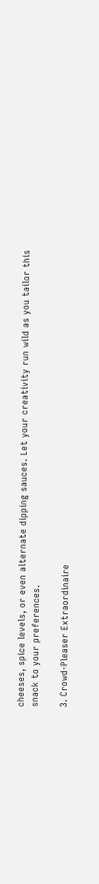cheeses, spice levels, or even alternate dipping sauces. Let your creativity run wild as you tailor this snack to your preferences.

3. Crowd-Pleaser Extraordinaire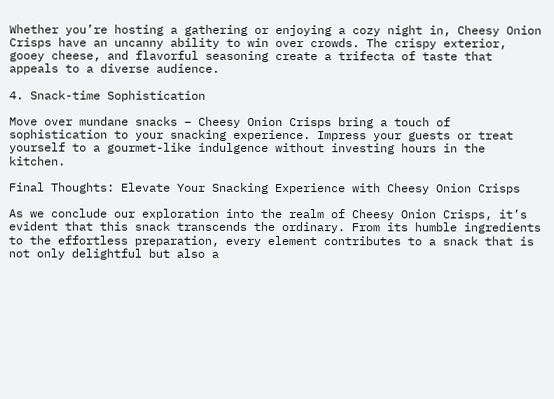Whether you’re hosting a gathering or enjoying a cozy night in, Cheesy Onion Crisps have an uncanny ability to win over crowds. The crispy exterior, gooey cheese, and flavorful seasoning create a trifecta of taste that appeals to a diverse audience.

4. Snack-time Sophistication

Move over mundane snacks – Cheesy Onion Crisps bring a touch of sophistication to your snacking experience. Impress your guests or treat yourself to a gourmet-like indulgence without investing hours in the kitchen.

Final Thoughts: Elevate Your Snacking Experience with Cheesy Onion Crisps

As we conclude our exploration into the realm of Cheesy Onion Crisps, it’s evident that this snack transcends the ordinary. From its humble ingredients to the effortless preparation, every element contributes to a snack that is not only delightful but also a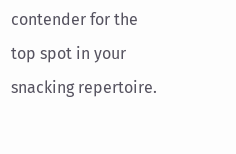contender for the top spot in your snacking repertoire.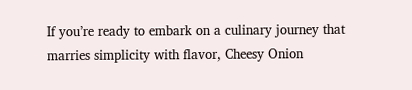If you’re ready to embark on a culinary journey that marries simplicity with flavor, Cheesy Onion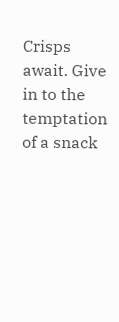Crisps await. Give in to the temptation of a snack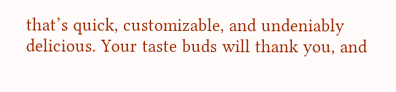that’s quick, customizable, and undeniably delicious. Your taste buds will thank you, and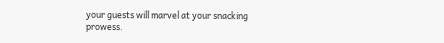your guests will marvel at your snacking prowess.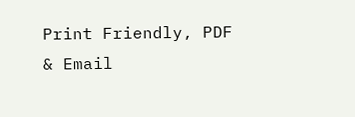Print Friendly, PDF & Email